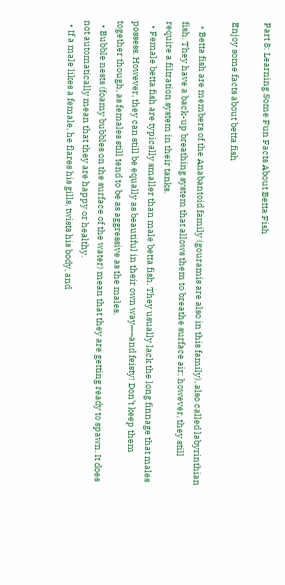Part 8: Learning Some Fun Facts About Betta Fish

Enjoy some facts about betta fish

  • Betta fish are members of the Anabantoid family (gouramis are also in this family), also called labyrinthian fish. They have a back-up breathing system that allows them to breathe surface air; however, they still require a filtration system in their tanks.
  • Female betta fish are typically smaller than male betta fish. They usually lack the long finnage that males possess. However, they can still be equally as beautiful in their own way—–and feisty! Don’t keep them together though, as females still tend to be as aggressive as the males.
  • Bubble nests (foamy bubbles on the surface of the water) mean that they are getting ready to spawn. It does not automatically mean that they are happy or healthy.
  • If a male likes a female, he flares his gills, twists his body, and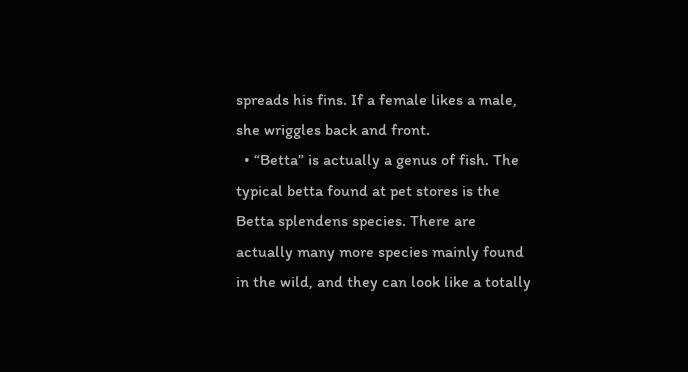spreads his fins. If a female likes a male, she wriggles back and front.
  • “Betta” is actually a genus of fish. The typical betta found at pet stores is the Betta splendens species. There are actually many more species mainly found in the wild, and they can look like a totally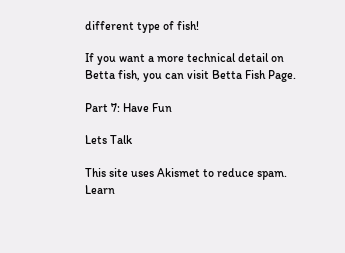different type of fish!

If you want a more technical detail on Betta fish, you can visit Betta Fish Page.

Part 7: Have Fun

Lets Talk

This site uses Akismet to reduce spam. Learn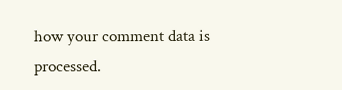how your comment data is processed.